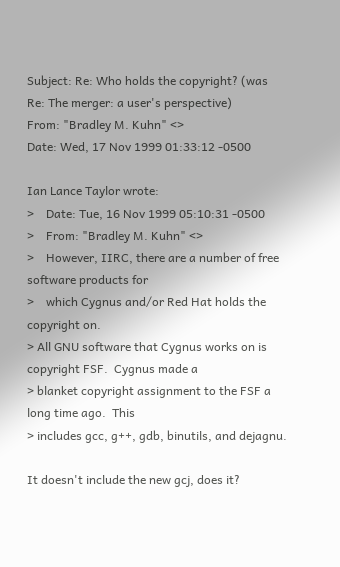Subject: Re: Who holds the copyright? (was Re: The merger: a user's perspective)
From: "Bradley M. Kuhn" <>
Date: Wed, 17 Nov 1999 01:33:12 -0500

Ian Lance Taylor wrote:
>    Date: Tue, 16 Nov 1999 05:10:31 -0500
>    From: "Bradley M. Kuhn" <>
>    However, IIRC, there are a number of free software products for
>    which Cygnus and/or Red Hat holds the copyright on.
> All GNU software that Cygnus works on is copyright FSF.  Cygnus made a
> blanket copyright assignment to the FSF a long time ago.  This
> includes gcc, g++, gdb, binutils, and dejagnu.

It doesn't include the new gcj, does it?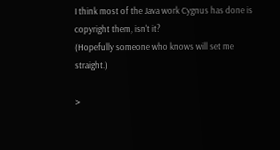I think most of the Java work Cygnus has done is copyright them, isn't it?
(Hopefully someone who knows will set me straight.)

>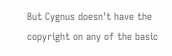But Cygnus doesn't have the copyright on any of the basic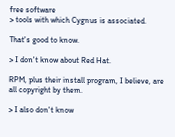free software
> tools with which Cygnus is associated.

That's good to know.

> I don't know about Red Hat.

RPM, plus their install program, I believe, are all copyright by them.

> I also don't know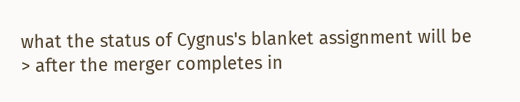what the status of Cygnus's blanket assignment will be
> after the merger completes in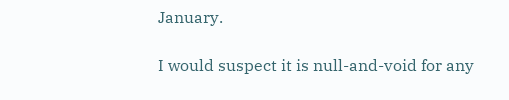January.

I would suspect it is null-and-void for any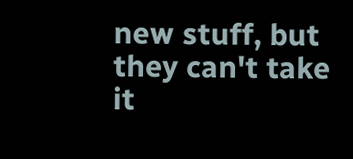new stuff, but they can't take
it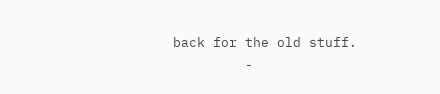back for the old stuff.
         -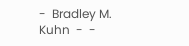-  Bradley M. Kuhn  -  -